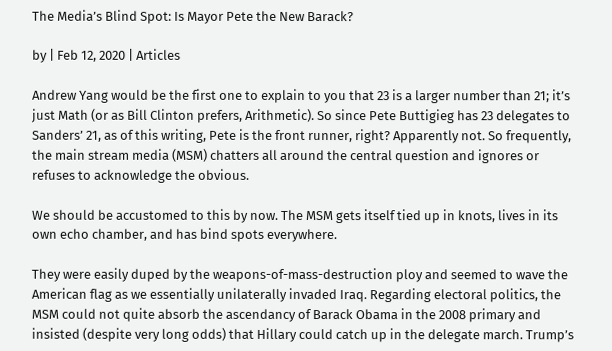The Media’s Blind Spot: Is Mayor Pete the New Barack?

by | Feb 12, 2020 | Articles

Andrew Yang would be the first one to explain to you that 23 is a larger number than 21; it’s just Math (or as Bill Clinton prefers, Arithmetic). So since Pete Buttigieg has 23 delegates to Sanders’ 21, as of this writing, Pete is the front runner, right? Apparently not. So frequently, the main stream media (MSM) chatters all around the central question and ignores or refuses to acknowledge the obvious.

We should be accustomed to this by now. The MSM gets itself tied up in knots, lives in its own echo chamber, and has bind spots everywhere.

They were easily duped by the weapons-of-mass-destruction ploy and seemed to wave the American flag as we essentially unilaterally invaded Iraq. Regarding electoral politics, the MSM could not quite absorb the ascendancy of Barack Obama in the 2008 primary and insisted (despite very long odds) that Hillary could catch up in the delegate march. Trump’s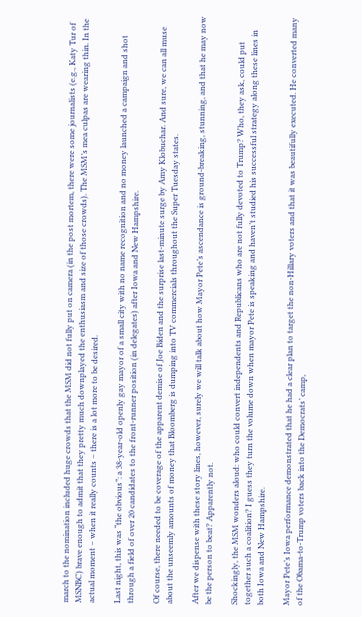march to the nomination included huge crowds that the MSM did not fully put on camera (in the post mortem, there were some journalists (e.g., Katy Tur of MSNBC) brave enough to admit that they pretty much downplayed the enthusiasm and size of those crowds). The MSM’s mea culpas are wearing thin. In the actual moment – when it really counts – there is a lot more to be desired.

Last night, this was “the obvious”: a 38-year-old openly gay mayor of a small city with no name recognition and no money launched a campaign and shot through a field of over 20 candidates to the front-runner position (in delegates) after Iowa and New Hampshire.

Of course, there needed to be coverage of the apparent demise of Joe Biden and the surprise last-minute surge by Amy Klobuchar. And sure, we can all muse about the unseemly amounts of money that Bloomberg is dumping into TV commercials throughout the Super Tuesday states.

After we dispense with these story lines, however, surely we will talk about how Mayor Pete’s ascendance is ground-breaking, stunning, and that he may now be the person to beat? Apparently not.

Shockingly, the MSM wonders aloud: who could convert independents and Republicans who are not fully devoted to Trump? Who, they ask, could put together such a coalition? I guess they turn the volume down when mayor Pete is speaking and haven’t studied his successful strategy along these lines in both Iowa and New Hampshire.

Mayor Pete’s Iowa performance demonstrated that he had a clear plan to target the non-Hillary voters and that it was beautifully executed. He converted many of the Obama-to-Trump voters back into the Democrats’ camp,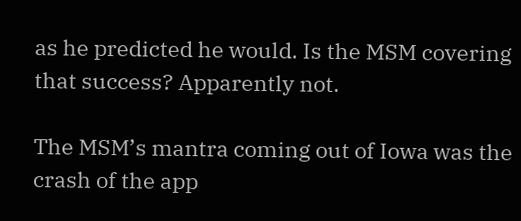as he predicted he would. Is the MSM covering that success? Apparently not.

The MSM’s mantra coming out of Iowa was the crash of the app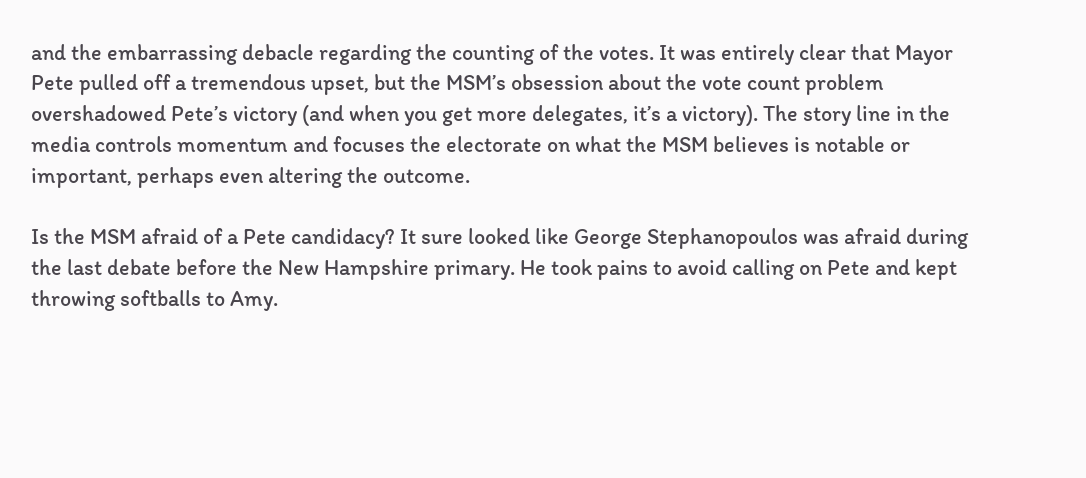and the embarrassing debacle regarding the counting of the votes. It was entirely clear that Mayor Pete pulled off a tremendous upset, but the MSM’s obsession about the vote count problem overshadowed Pete’s victory (and when you get more delegates, it’s a victory). The story line in the media controls momentum and focuses the electorate on what the MSM believes is notable or important, perhaps even altering the outcome.

Is the MSM afraid of a Pete candidacy? It sure looked like George Stephanopoulos was afraid during the last debate before the New Hampshire primary. He took pains to avoid calling on Pete and kept throwing softballs to Amy.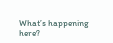What’s happening here?